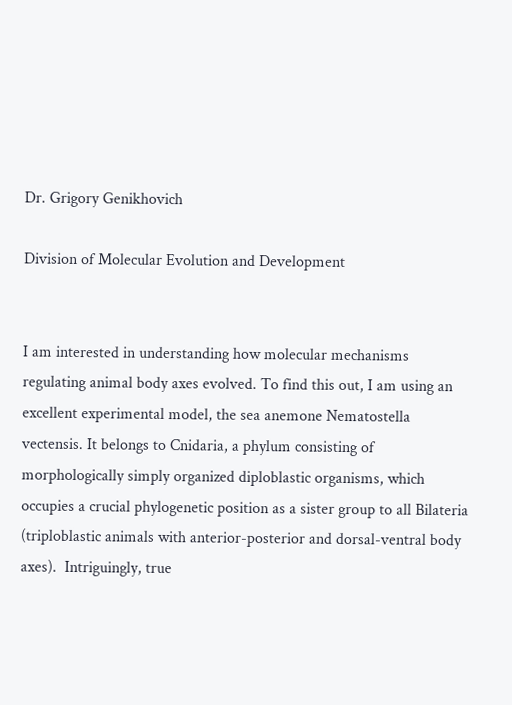Dr. Grigory Genikhovich

Division of Molecular Evolution and Development


I am interested in understanding how molecular mechanisms regulating animal body axes evolved. To find this out, I am using an excellent experimental model, the sea anemone Nematostella vectensis. It belongs to Cnidaria, a phylum consisting of morphologically simply organized diploblastic organisms, which occupies a crucial phylogenetic position as a sister group to all Bilateria (triploblastic animals with anterior-posterior and dorsal-ventral body axes).  Intriguingly, true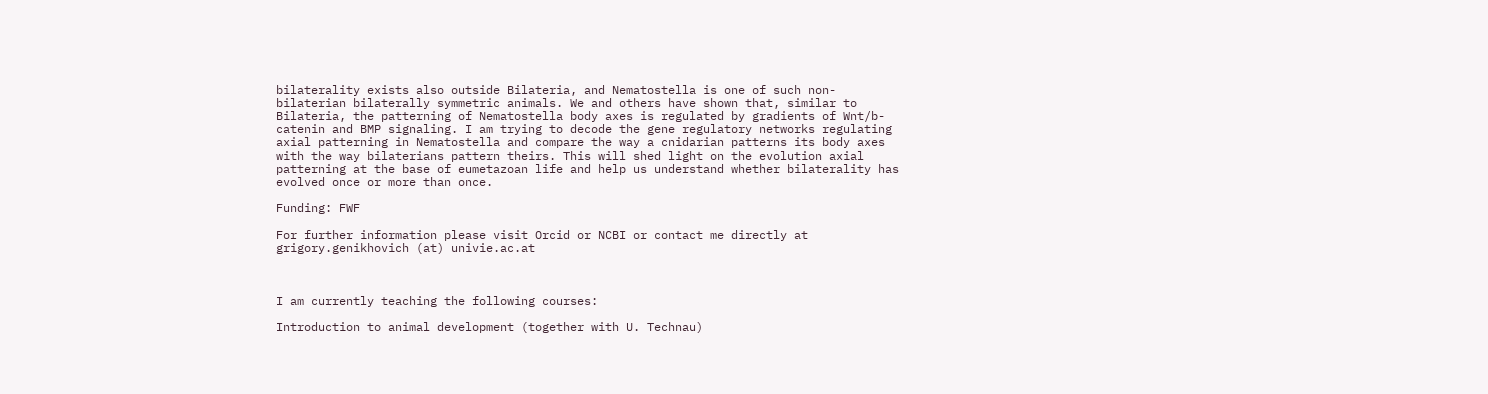bilaterality exists also outside Bilateria, and Nematostella is one of such non-bilaterian bilaterally symmetric animals. We and others have shown that, similar to Bilateria, the patterning of Nematostella body axes is regulated by gradients of Wnt/b-catenin and BMP signaling. I am trying to decode the gene regulatory networks regulating axial patterning in Nematostella and compare the way a cnidarian patterns its body axes with the way bilaterians pattern theirs. This will shed light on the evolution axial patterning at the base of eumetazoan life and help us understand whether bilaterality has evolved once or more than once.

Funding: FWF

For further information please visit Orcid or NCBI or contact me directly at grigory.genikhovich (at) univie.ac.at



I am currently teaching the following courses:

Introduction to animal development (together with U. Technau)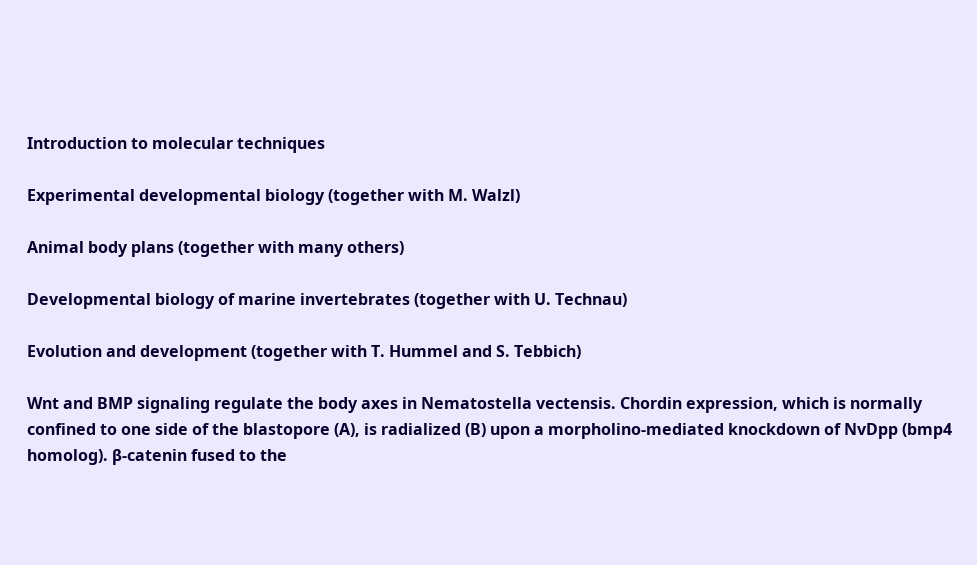Introduction to molecular techniques

Experimental developmental biology (together with M. Walzl)

Animal body plans (together with many others)

Developmental biology of marine invertebrates (together with U. Technau)

Evolution and development (together with T. Hummel and S. Tebbich)

Wnt and BMP signaling regulate the body axes in Nematostella vectensis. Chordin expression, which is normally confined to one side of the blastopore (A), is radialized (B) upon a morpholino-mediated knockdown of NvDpp (bmp4 homolog). β-catenin fused to the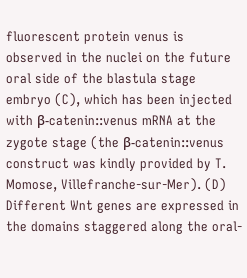fluorescent protein venus is observed in the nuclei on the future oral side of the blastula stage embryo (C), which has been injected with β-catenin::venus mRNA at the zygote stage (the β-catenin::venus construct was kindly provided by T. Momose, Villefranche-sur-Mer). (D) Different Wnt genes are expressed in the domains staggered along the oral-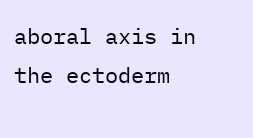aboral axis in the ectoderm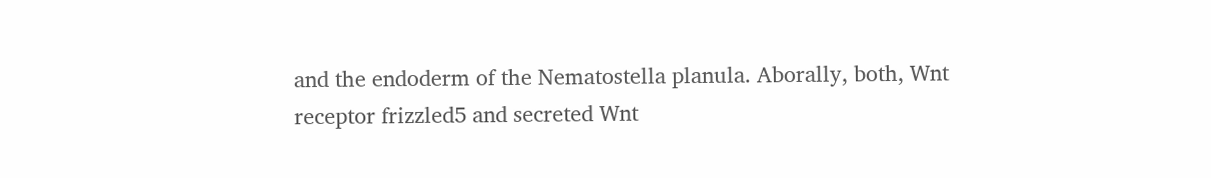and the endoderm of the Nematostella planula. Aborally, both, Wnt receptor frizzled5 and secreted Wnt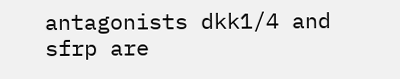antagonists dkk1/4 and sfrp are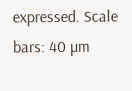expressed. Scale bars: 40 µm